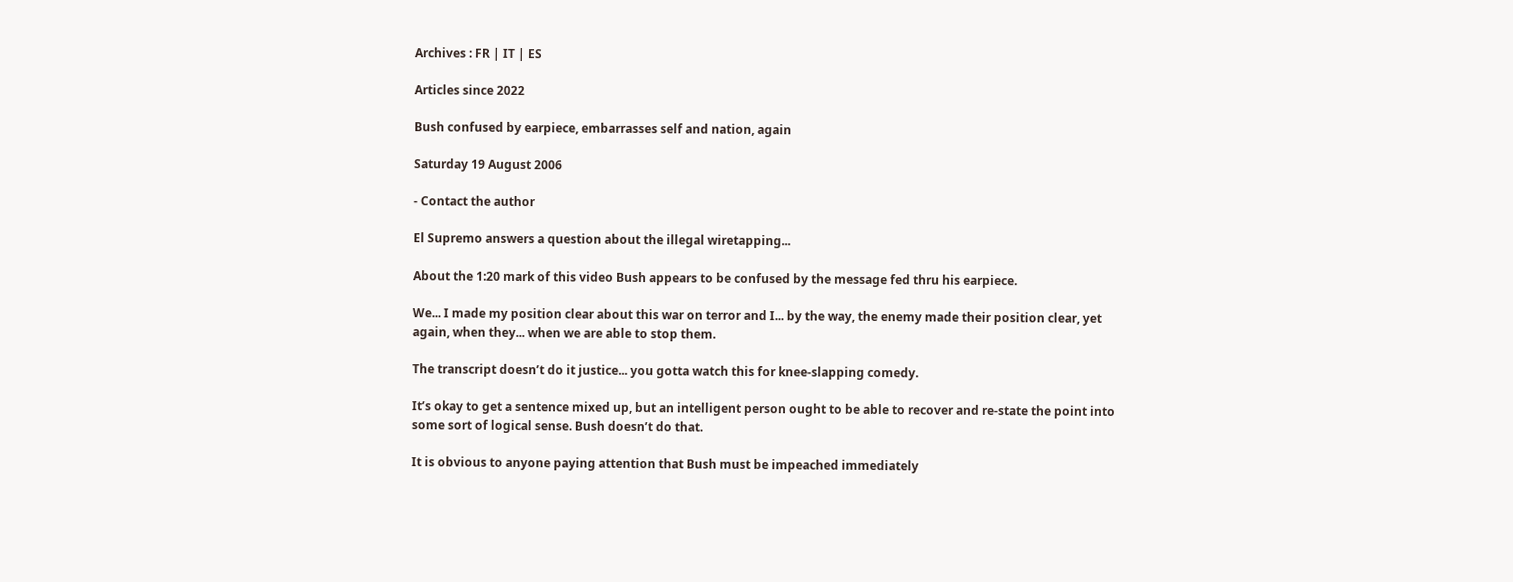Archives : FR | IT | ES

Articles since 2022

Bush confused by earpiece, embarrasses self and nation, again

Saturday 19 August 2006

- Contact the author

El Supremo answers a question about the illegal wiretapping...

About the 1:20 mark of this video Bush appears to be confused by the message fed thru his earpiece.

We... I made my position clear about this war on terror and I... by the way, the enemy made their position clear, yet again, when they... when we are able to stop them.

The transcript doesn’t do it justice... you gotta watch this for knee-slapping comedy.

It’s okay to get a sentence mixed up, but an intelligent person ought to be able to recover and re-state the point into some sort of logical sense. Bush doesn’t do that.

It is obvious to anyone paying attention that Bush must be impeached immediately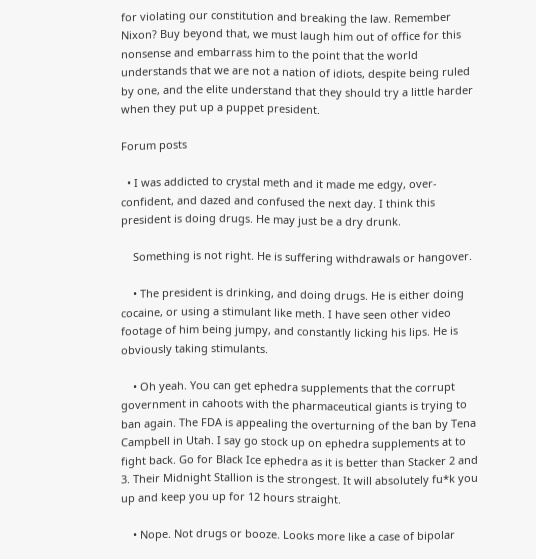for violating our constitution and breaking the law. Remember Nixon? Buy beyond that, we must laugh him out of office for this nonsense and embarrass him to the point that the world understands that we are not a nation of idiots, despite being ruled by one, and the elite understand that they should try a little harder when they put up a puppet president.

Forum posts

  • I was addicted to crystal meth and it made me edgy, over-confident, and dazed and confused the next day. I think this president is doing drugs. He may just be a dry drunk.

    Something is not right. He is suffering withdrawals or hangover.

    • The president is drinking, and doing drugs. He is either doing cocaine, or using a stimulant like meth. I have seen other video footage of him being jumpy, and constantly licking his lips. He is obviously taking stimulants.

    • Oh yeah. You can get ephedra supplements that the corrupt government in cahoots with the pharmaceutical giants is trying to ban again. The FDA is appealing the overturning of the ban by Tena Campbell in Utah. I say go stock up on ephedra supplements at to fight back. Go for Black Ice ephedra as it is better than Stacker 2 and 3. Their Midnight Stallion is the strongest. It will absolutely fu*k you up and keep you up for 12 hours straight.

    • Nope. Not drugs or booze. Looks more like a case of bipolar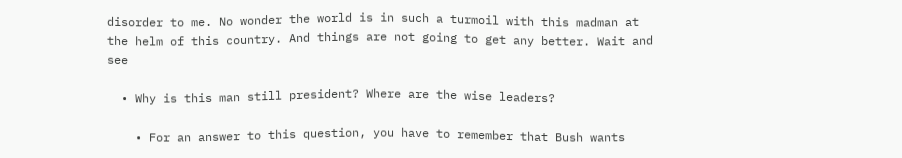disorder to me. No wonder the world is in such a turmoil with this madman at the helm of this country. And things are not going to get any better. Wait and see

  • Why is this man still president? Where are the wise leaders?

    • For an answer to this question, you have to remember that Bush wants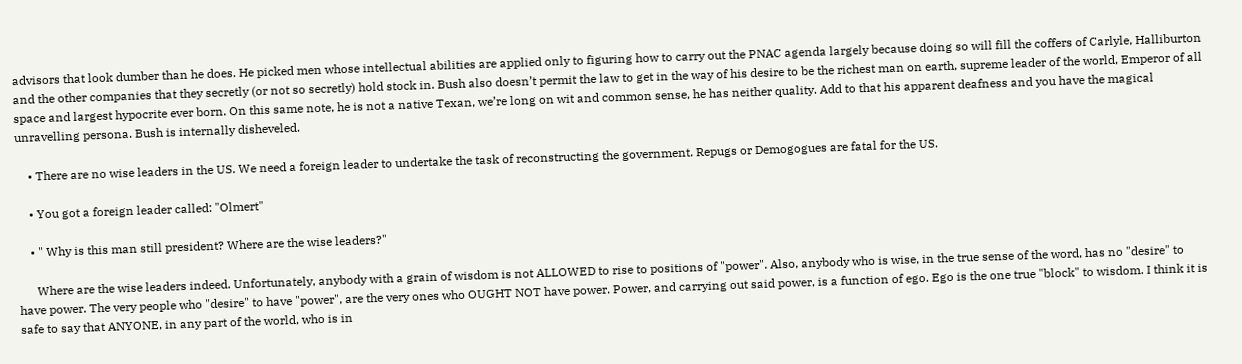advisors that look dumber than he does. He picked men whose intellectual abilities are applied only to figuring how to carry out the PNAC agenda largely because doing so will fill the coffers of Carlyle, Halliburton and the other companies that they secretly (or not so secretly) hold stock in. Bush also doesn’t permit the law to get in the way of his desire to be the richest man on earth, supreme leader of the world, Emperor of all space and largest hypocrite ever born. On this same note, he is not a native Texan, we’re long on wit and common sense, he has neither quality. Add to that his apparent deafness and you have the magical unravelling persona. Bush is internally disheveled.

    • There are no wise leaders in the US. We need a foreign leader to undertake the task of reconstructing the government. Repugs or Demogogues are fatal for the US.

    • You got a foreign leader called: "Olmert"

    • " Why is this man still president? Where are the wise leaders?"

      Where are the wise leaders indeed. Unfortunately, anybody with a grain of wisdom is not ALLOWED to rise to positions of "power". Also, anybody who is wise, in the true sense of the word, has no "desire" to have power. The very people who "desire" to have "power", are the very ones who OUGHT NOT have power. Power, and carrying out said power, is a function of ego. Ego is the one true "block" to wisdom. I think it is safe to say that ANYONE, in any part of the world, who is in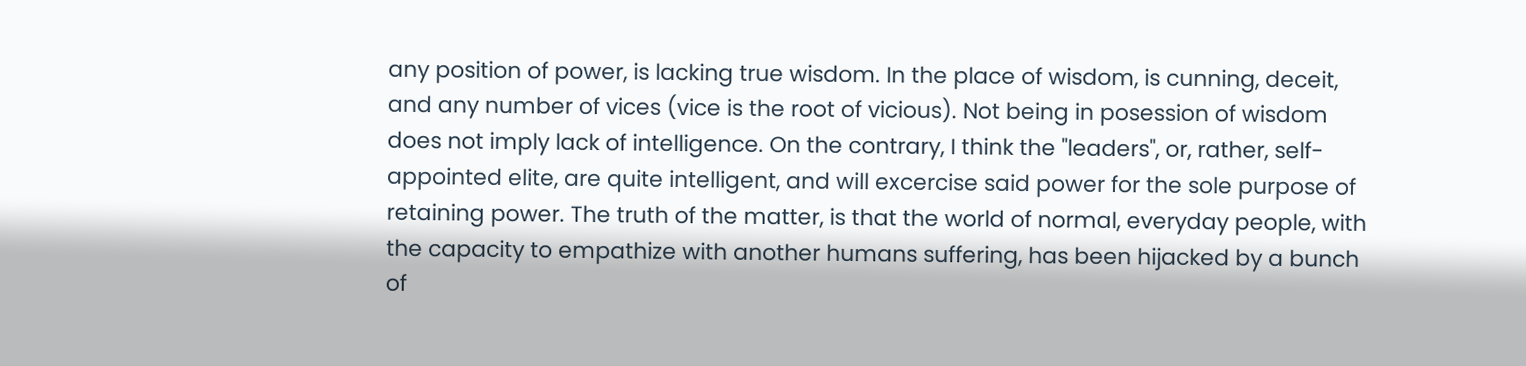any position of power, is lacking true wisdom. In the place of wisdom, is cunning, deceit, and any number of vices (vice is the root of vicious). Not being in posession of wisdom does not imply lack of intelligence. On the contrary, I think the "leaders", or, rather, self-appointed elite, are quite intelligent, and will excercise said power for the sole purpose of retaining power. The truth of the matter, is that the world of normal, everyday people, with the capacity to empathize with another humans suffering, has been hijacked by a bunch of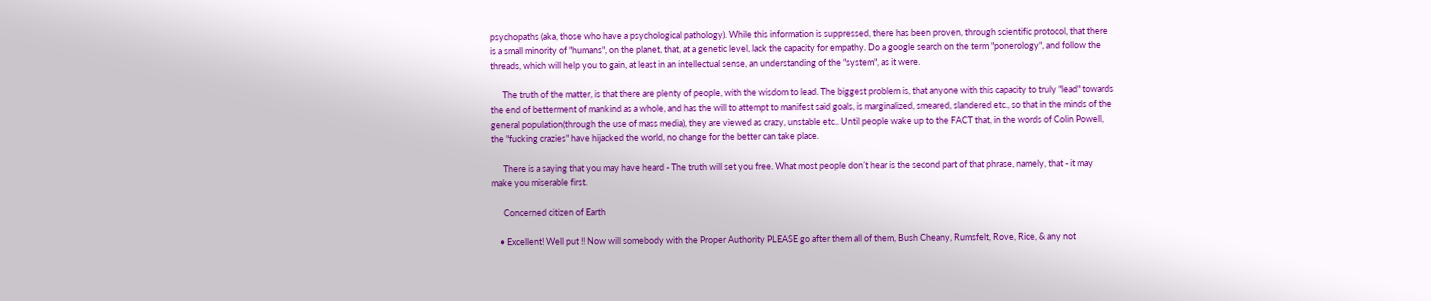psychopaths (aka, those who have a psychological pathology). While this information is suppressed, there has been proven, through scientific protocol, that there is a small minority of "humans", on the planet, that, at a genetic level, lack the capacity for empathy. Do a google search on the term "ponerology", and follow the threads, which will help you to gain, at least in an intellectual sense, an understanding of the "system", as it were.

      The truth of the matter, is that there are plenty of people, with the wisdom to lead. The biggest problem is, that anyone with this capacity to truly "lead" towards the end of betterment of mankind as a whole, and has the will to attempt to manifest said goals, is marginalized, smeared, slandered etc., so that in the minds of the general population(through the use of mass media), they are viewed as crazy, unstable etc.. Until people wake up to the FACT that, in the words of Colin Powell, the "fucking crazies" have hijacked the world, no change for the better can take place.

      There is a saying that you may have heard - The truth will set you free. What most people don’t hear is the second part of that phrase, namely, that - it may make you miserable first.

      Concerned citizen of Earth

    • Excellent! Well put !! Now will somebody with the Proper Authority PLEASE go after them all of them, Bush Cheany, Rumsfelt, Rove, Rice, & any not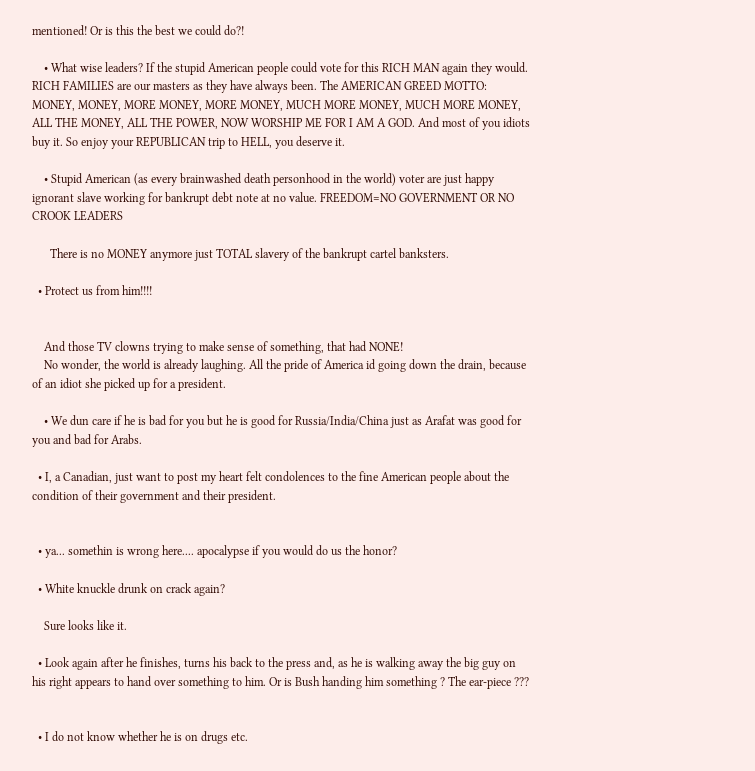mentioned! Or is this the best we could do?!

    • What wise leaders? If the stupid American people could vote for this RICH MAN again they would. RICH FAMILIES are our masters as they have always been. The AMERICAN GREED MOTTO: MONEY, MONEY, MORE MONEY, MORE MONEY, MUCH MORE MONEY, MUCH MORE MONEY, ALL THE MONEY, ALL THE POWER, NOW WORSHIP ME FOR I AM A GOD. And most of you idiots buy it. So enjoy your REPUBLICAN trip to HELL, you deserve it.

    • Stupid American (as every brainwashed death personhood in the world) voter are just happy ignorant slave working for bankrupt debt note at no value. FREEDOM=NO GOVERNMENT OR NO CROOK LEADERS

      There is no MONEY anymore just TOTAL slavery of the bankrupt cartel banksters.

  • Protect us from him!!!!


    And those TV clowns trying to make sense of something, that had NONE!
    No wonder, the world is already laughing. All the pride of America id going down the drain, because of an idiot she picked up for a president.

    • We dun care if he is bad for you but he is good for Russia/India/China just as Arafat was good for you and bad for Arabs.

  • I, a Canadian, just want to post my heart felt condolences to the fine American people about the condition of their government and their president.


  • ya... somethin is wrong here.... apocalypse if you would do us the honor?

  • White knuckle drunk on crack again?

    Sure looks like it.

  • Look again after he finishes, turns his back to the press and, as he is walking away the big guy on his right appears to hand over something to him. Or is Bush handing him something ? The ear-piece ???


  • I do not know whether he is on drugs etc.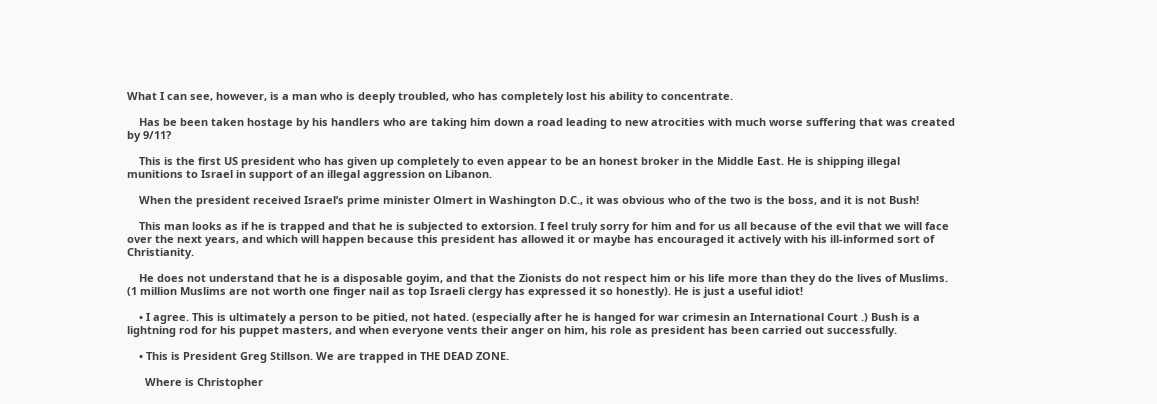What I can see, however, is a man who is deeply troubled, who has completely lost his ability to concentrate.

    Has be been taken hostage by his handlers who are taking him down a road leading to new atrocities with much worse suffering that was created by 9/11?

    This is the first US president who has given up completely to even appear to be an honest broker in the Middle East. He is shipping illegal munitions to Israel in support of an illegal aggression on Libanon.

    When the president received Israel’s prime minister Olmert in Washington D.C., it was obvious who of the two is the boss, and it is not Bush!

    This man looks as if he is trapped and that he is subjected to extorsion. I feel truly sorry for him and for us all because of the evil that we will face over the next years, and which will happen because this president has allowed it or maybe has encouraged it actively with his ill-informed sort of Christianity.

    He does not understand that he is a disposable goyim, and that the Zionists do not respect him or his life more than they do the lives of Muslims. (1 million Muslims are not worth one finger nail as top Israeli clergy has expressed it so honestly). He is just a useful idiot!

    • I agree. This is ultimately a person to be pitied, not hated. (especially after he is hanged for war crimesin an International Court .) Bush is a lightning rod for his puppet masters, and when everyone vents their anger on him, his role as president has been carried out successfully.

    • This is President Greg Stillson. We are trapped in THE DEAD ZONE.

      Where is Christopher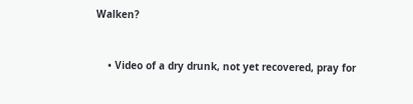Walken?


    • Video of a dry drunk, not yet recovered, pray for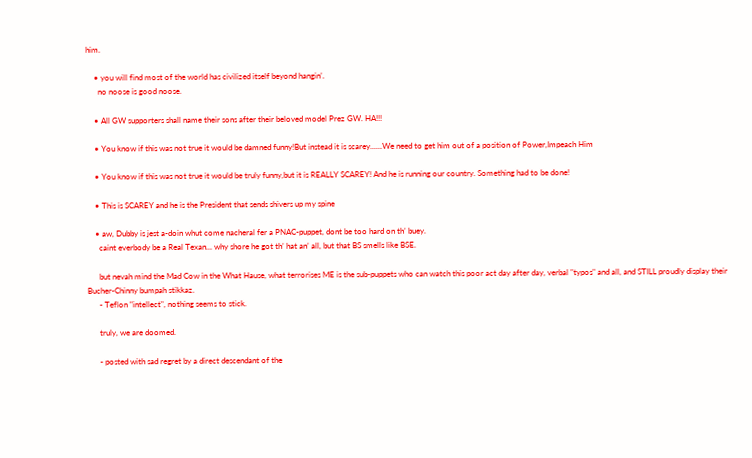him.

    • you will find most of the world has civilized itself beyond hangin’.
      no noose is good noose.

    • All GW supporters shall name their sons after their beloved model Prez GW. HA!!!

    • You know if this was not true it would be damned funny!But instead it is scarey......We need to get him out of a position of Power,Impeach Him

    • You know if this was not true it would be truly funny,but it is REALLY SCAREY! And he is running our country. Something had to be done!

    • This is SCAREY and he is the President that sends shivers up my spine

    • aw, Dubby is jest a-doin whut come nacheral fer a PNAC-puppet, dont be too hard on th’ buey.
      caint everbody be a Real Texan... why shore he got th’ hat an’ all, but that BS smells like BSE.

      but nevah mind the Mad Cow in the What Hause, what terrorises ME is the sub-puppets who can watch this poor act day after day, verbal "typos" and all, and STILL proudly display their Bucher-Chinny bumpah stikkaz.
      - Teflon "intellect", nothing seems to stick.

      truly, we are doomed.

      - posted with sad regret by a direct descendant of the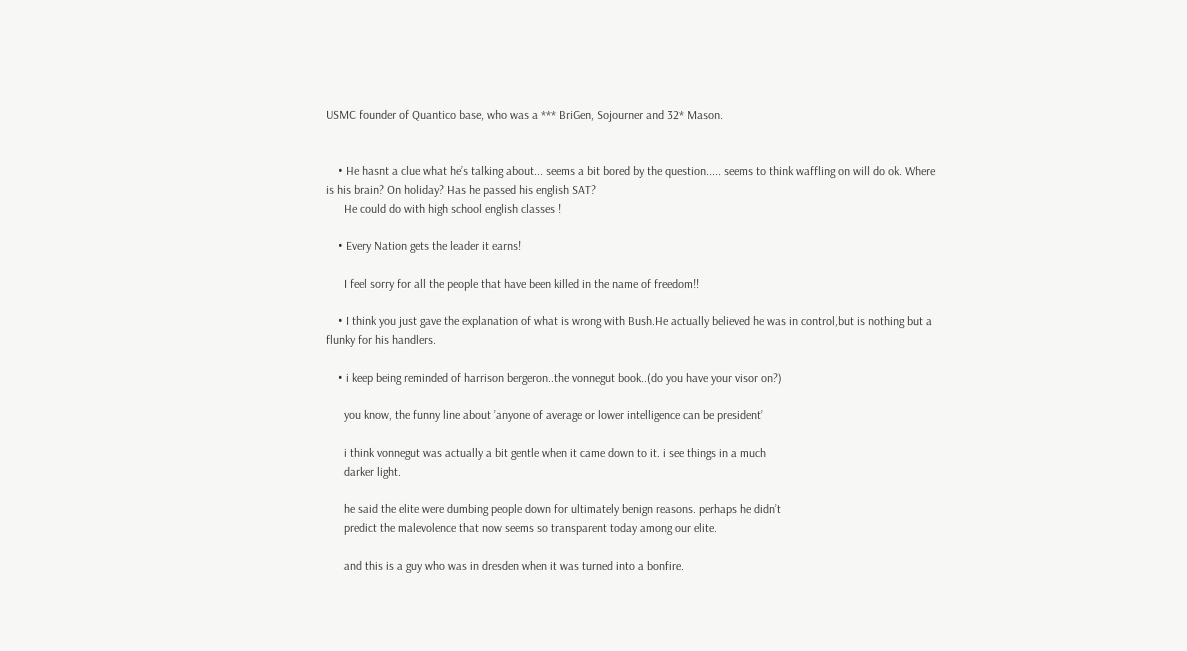USMC founder of Quantico base, who was a *** BriGen, Sojourner and 32* Mason.


    • He hasnt a clue what he’s talking about... seems a bit bored by the question..... seems to think waffling on will do ok. Where is his brain? On holiday? Has he passed his english SAT?
      He could do with high school english classes !

    • Every Nation gets the leader it earns!

      I feel sorry for all the people that have been killed in the name of freedom!!

    • I think you just gave the explanation of what is wrong with Bush.He actually believed he was in control,but is nothing but a flunky for his handlers.

    • i keep being reminded of harrison bergeron..the vonnegut book..(do you have your visor on?)

      you know, the funny line about ’anyone of average or lower intelligence can be president’

      i think vonnegut was actually a bit gentle when it came down to it. i see things in a much
      darker light.

      he said the elite were dumbing people down for ultimately benign reasons. perhaps he didn’t
      predict the malevolence that now seems so transparent today among our elite.

      and this is a guy who was in dresden when it was turned into a bonfire.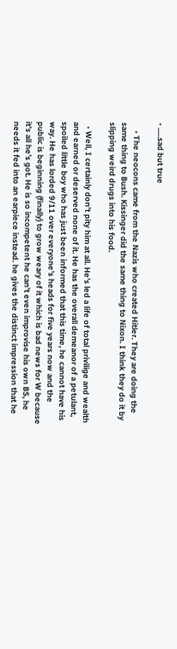• .....sad but true

    • The neocons came from the Nazis who created Hitler. They are doing the same thing to Bush. Kissinger did the same thing to Nixon. I think they do it by slipping weird drugs into his food.

  • Well, I certainly don’t pity him at all. He’s led a life of total privilige and wealth and earned or deserved none of it. He has the overall demeanor of a petulant, spoiled little boy who has just been informed that this time, he cannot have his way. He has lorded 9/11 over everyone’s heads for five years now and the public is beginning (finally) to grow weary of it which is bad news for W because it’s all he’s got. He is so incompetent he can’t even improvise his own BS, he needs it fed into an earpiece instead. he gives the distinct impression that he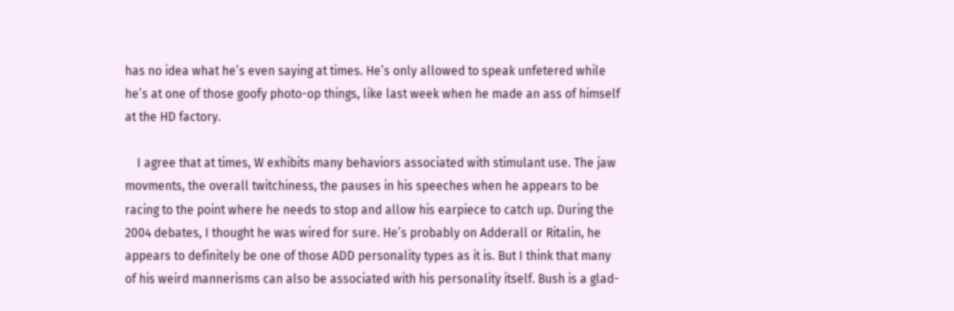has no idea what he’s even saying at times. He’s only allowed to speak unfetered while he’s at one of those goofy photo-op things, like last week when he made an ass of himself at the HD factory.

    I agree that at times, W exhibits many behaviors associated with stimulant use. The jaw movments, the overall twitchiness, the pauses in his speeches when he appears to be racing to the point where he needs to stop and allow his earpiece to catch up. During the 2004 debates, I thought he was wired for sure. He’s probably on Adderall or Ritalin, he appears to definitely be one of those ADD personality types as it is. But I think that many of his weird mannerisms can also be associated with his personality itself. Bush is a glad-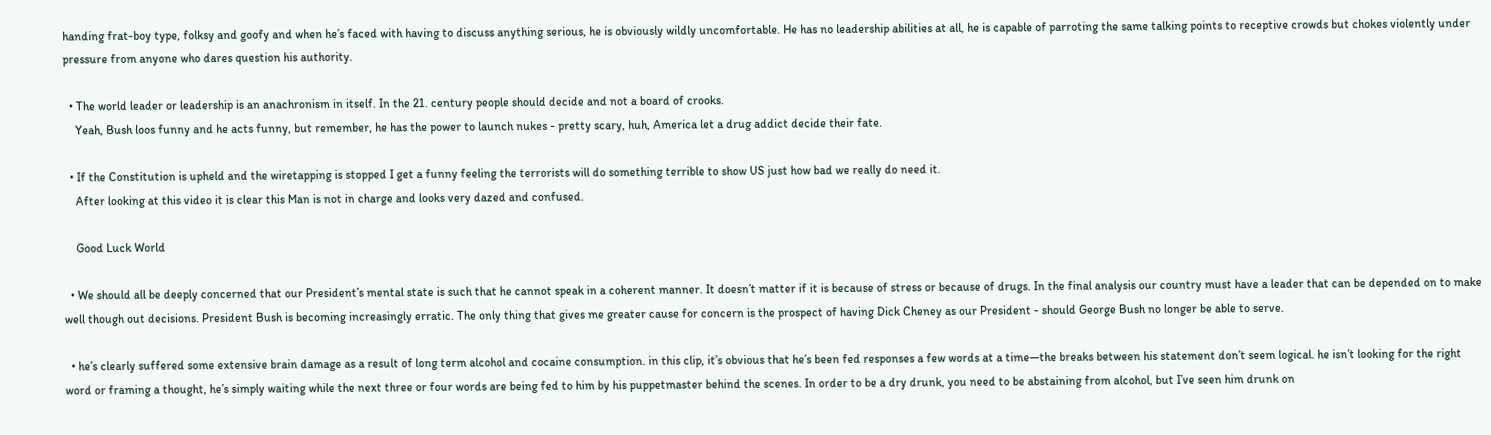handing frat-boy type, folksy and goofy and when he’s faced with having to discuss anything serious, he is obviously wildly uncomfortable. He has no leadership abilities at all, he is capable of parroting the same talking points to receptive crowds but chokes violently under pressure from anyone who dares question his authority.

  • The world leader or leadership is an anachronism in itself. In the 21. century people should decide and not a board of crooks.
    Yeah, Bush loos funny and he acts funny, but remember, he has the power to launch nukes - pretty scary, huh, America let a drug addict decide their fate.

  • If the Constitution is upheld and the wiretapping is stopped I get a funny feeling the terrorists will do something terrible to show US just how bad we really do need it.
    After looking at this video it is clear this Man is not in charge and looks very dazed and confused.

    Good Luck World

  • We should all be deeply concerned that our President’s mental state is such that he cannot speak in a coherent manner. It doesn’t matter if it is because of stress or because of drugs. In the final analysis our country must have a leader that can be depended on to make well though out decisions. President Bush is becoming increasingly erratic. The only thing that gives me greater cause for concern is the prospect of having Dick Cheney as our President - should George Bush no longer be able to serve.

  • he’s clearly suffered some extensive brain damage as a result of long term alcohol and cocaine consumption. in this clip, it’s obvious that he’s been fed responses a few words at a time—the breaks between his statement don’t seem logical. he isn’t looking for the right word or framing a thought, he’s simply waiting while the next three or four words are being fed to him by his puppetmaster behind the scenes. In order to be a dry drunk, you need to be abstaining from alcohol, but I’ve seen him drunk on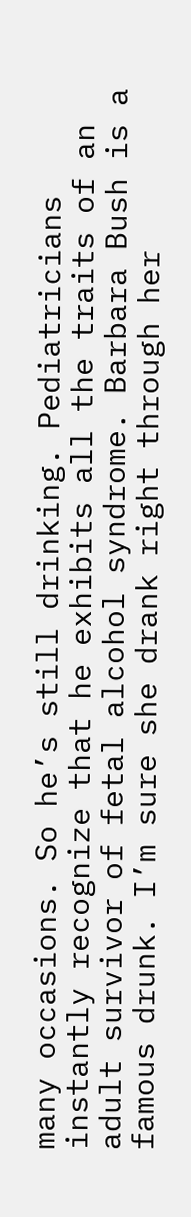many occasions. So he’s still drinking. Pediatricians instantly recognize that he exhibits all the traits of an adult survivor of fetal alcohol syndrome. Barbara Bush is a famous drunk. I’m sure she drank right through her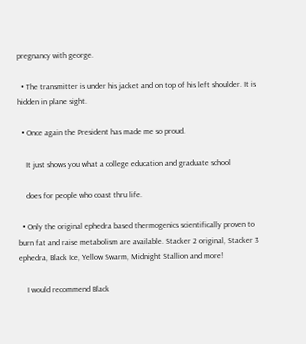pregnancy with george.

  • The transmitter is under his jacket and on top of his left shoulder. It is hidden in plane sight.

  • Once again the President has made me so proud.

    It just shows you what a college education and graduate school

    does for people who coast thru life.

  • Only the original ephedra based thermogenics scientifically proven to burn fat and raise metabolism are available. Stacker 2 original, Stacker 3 ephedra, Black Ice, Yellow Swarm, Midnight Stallion and more!

    I would recommend Black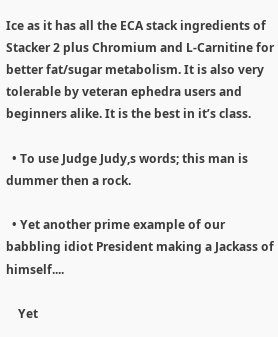Ice as it has all the ECA stack ingredients of Stacker 2 plus Chromium and L-Carnitine for better fat/sugar metabolism. It is also very tolerable by veteran ephedra users and beginners alike. It is the best in it’s class.

  • To use Judge Judy,s words; this man is dummer then a rock.

  • Yet another prime example of our babbling idiot President making a Jackass of himself....

    Yet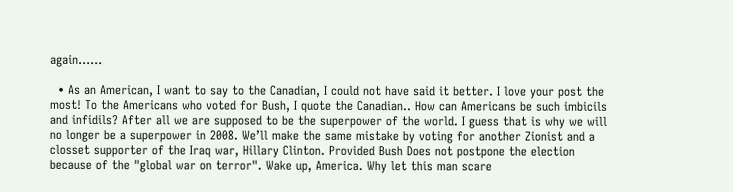again......

  • As an American, I want to say to the Canadian, I could not have said it better. I love your post the most! To the Americans who voted for Bush, I quote the Canadian.. How can Americans be such imbicils and infidils? After all we are supposed to be the superpower of the world. I guess that is why we will no longer be a superpower in 2008. We’ll make the same mistake by voting for another Zionist and a closset supporter of the Iraq war, Hillary Clinton. Provided Bush Does not postpone the election because of the "global war on terror". Wake up, America. Why let this man scare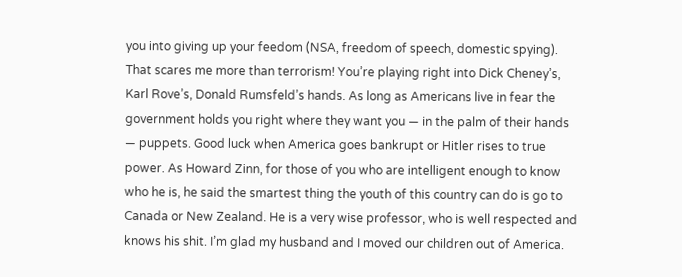you into giving up your feedom (NSA, freedom of speech, domestic spying). That scares me more than terrorism! You’re playing right into Dick Cheney’s, Karl Rove’s, Donald Rumsfeld’s hands. As long as Americans live in fear the government holds you right where they want you — in the palm of their hands — puppets. Good luck when America goes bankrupt or Hitler rises to true power. As Howard Zinn, for those of you who are intelligent enough to know who he is, he said the smartest thing the youth of this country can do is go to Canada or New Zealand. He is a very wise professor, who is well respected and knows his shit. I’m glad my husband and I moved our children out of America.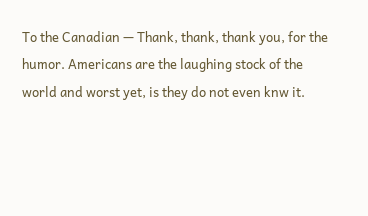To the Canadian — Thank, thank, thank you, for the humor. Americans are the laughing stock of the world and worst yet, is they do not even knw it.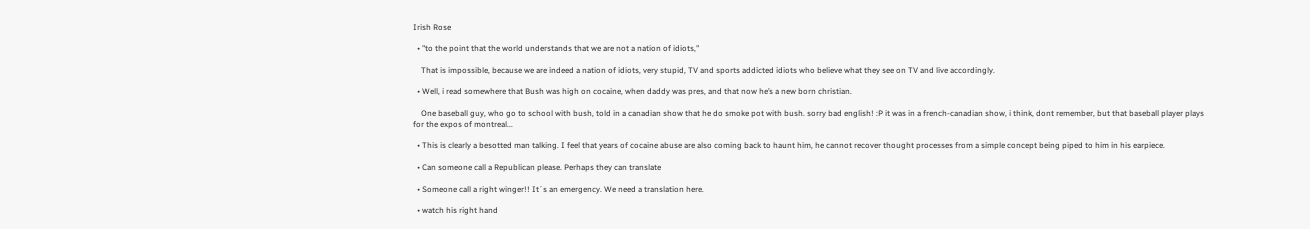Irish Rose

  • "to the point that the world understands that we are not a nation of idiots,"

    That is impossible, because we are indeed a nation of idiots, very stupid, TV and sports addicted idiots who believe what they see on TV and live accordingly.

  • Well, i read somewhere that Bush was high on cocaine, when daddy was pres, and that now he’s a new born christian.

    One baseball guy, who go to school with bush, told in a canadian show that he do smoke pot with bush. sorry bad english! :P it was in a french-canadian show, i think, dont remember, but that baseball player plays for the expos of montreal...

  • This is clearly a besotted man talking. I feel that years of cocaine abuse are also coming back to haunt him, he cannot recover thought processes from a simple concept being piped to him in his earpiece.

  • Can someone call a Republican please. Perhaps they can translate

  • Someone call a right winger!! It´s an emergency. We need a translation here.

  • watch his right hand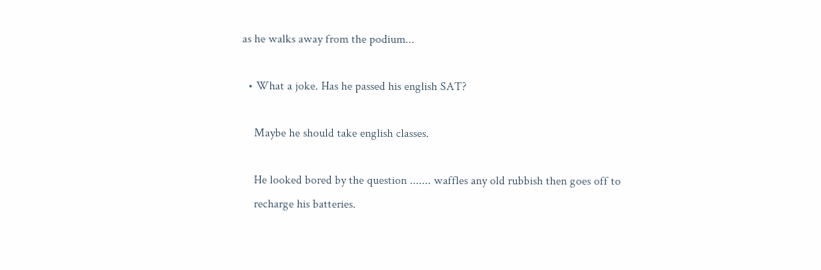as he walks away from the podium...

  • What a joke. Has he passed his english SAT?

    Maybe he should take english classes.

    He looked bored by the question ....... waffles any old rubbish then goes off to
    recharge his batteries.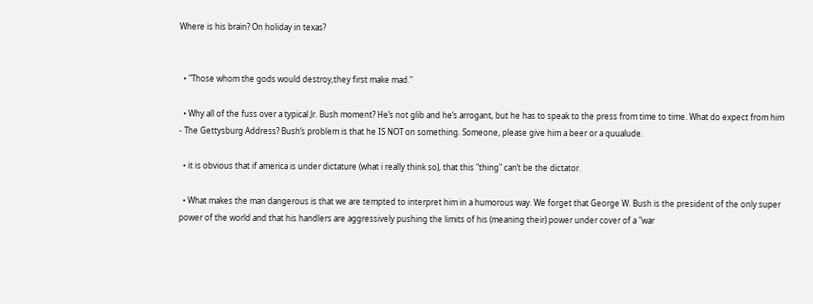Where is his brain? On holiday in texas?


  • "Those whom the gods would destroy,they first make mad."

  • Why all of the fuss over a typical Jr. Bush moment? He’s not glib and he’s arrogant, but he has to speak to the press from time to time. What do expect from him - The Gettysburg Address? Bush’s problem is that he IS NOT on something. Someone, please give him a beer or a quualude.

  • it is obvious that if america is under dictature (what i really think so), that this "thing" can’t be the dictator.

  • What makes the man dangerous is that we are tempted to interpret him in a humorous way. We forget that George W. Bush is the president of the only super power of the world and that his handlers are aggressively pushing the limits of his (meaning their) power under cover of a "war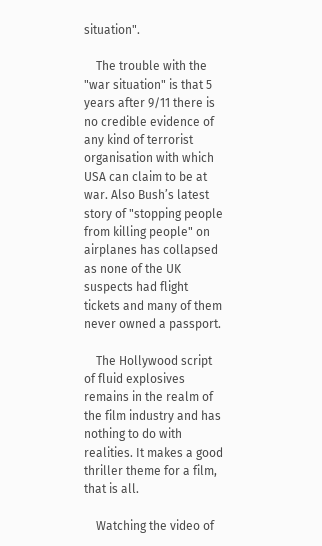situation".

    The trouble with the "war situation" is that 5 years after 9/11 there is no credible evidence of any kind of terrorist organisation with which USA can claim to be at war. Also Bush’s latest story of "stopping people from killing people" on airplanes has collapsed as none of the UK suspects had flight tickets and many of them never owned a passport.

    The Hollywood script of fluid explosives remains in the realm of the film industry and has nothing to do with realities. It makes a good thriller theme for a film, that is all.

    Watching the video of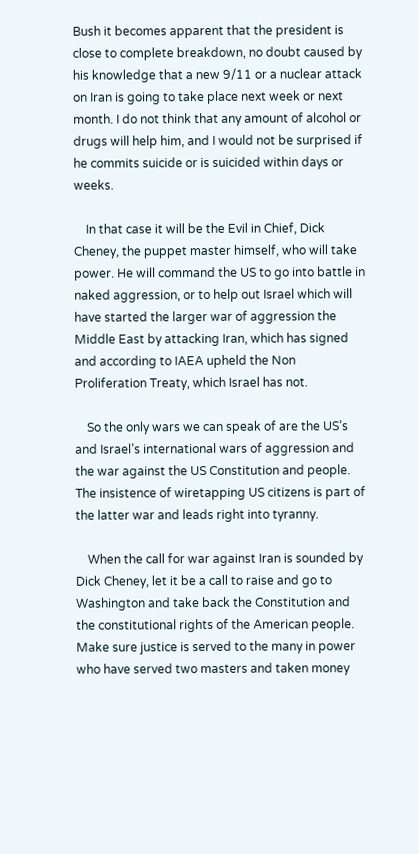Bush it becomes apparent that the president is close to complete breakdown, no doubt caused by his knowledge that a new 9/11 or a nuclear attack on Iran is going to take place next week or next month. I do not think that any amount of alcohol or drugs will help him, and I would not be surprised if he commits suicide or is suicided within days or weeks.

    In that case it will be the Evil in Chief, Dick Cheney, the puppet master himself, who will take power. He will command the US to go into battle in naked aggression, or to help out Israel which will have started the larger war of aggression the Middle East by attacking Iran, which has signed and according to IAEA upheld the Non Proliferation Treaty, which Israel has not.

    So the only wars we can speak of are the US’s and Israel’s international wars of aggression and the war against the US Constitution and people. The insistence of wiretapping US citizens is part of the latter war and leads right into tyranny.

    When the call for war against Iran is sounded by Dick Cheney, let it be a call to raise and go to Washington and take back the Constitution and the constitutional rights of the American people. Make sure justice is served to the many in power who have served two masters and taken money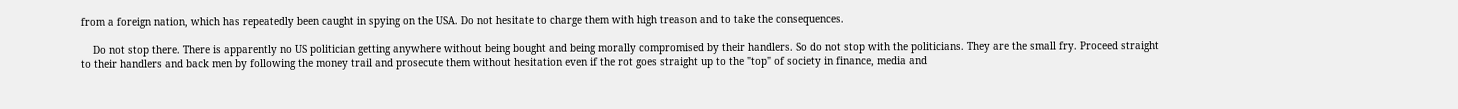from a foreign nation, which has repeatedly been caught in spying on the USA. Do not hesitate to charge them with high treason and to take the consequences.

    Do not stop there. There is apparently no US politician getting anywhere without being bought and being morally compromised by their handlers. So do not stop with the politicians. They are the small fry. Proceed straight to their handlers and back men by following the money trail and prosecute them without hesitation even if the rot goes straight up to the "top" of society in finance, media and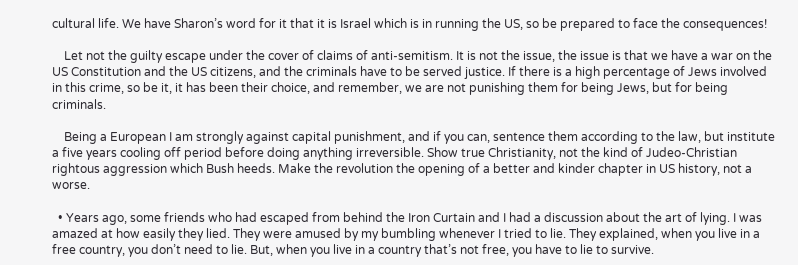cultural life. We have Sharon’s word for it that it is Israel which is in running the US, so be prepared to face the consequences!

    Let not the guilty escape under the cover of claims of anti-semitism. It is not the issue, the issue is that we have a war on the US Constitution and the US citizens, and the criminals have to be served justice. If there is a high percentage of Jews involved in this crime, so be it, it has been their choice, and remember, we are not punishing them for being Jews, but for being criminals.

    Being a European I am strongly against capital punishment, and if you can, sentence them according to the law, but institute a five years cooling off period before doing anything irreversible. Show true Christianity, not the kind of Judeo-Christian rightous aggression which Bush heeds. Make the revolution the opening of a better and kinder chapter in US history, not a worse.

  • Years ago, some friends who had escaped from behind the Iron Curtain and I had a discussion about the art of lying. I was amazed at how easily they lied. They were amused by my bumbling whenever I tried to lie. They explained, when you live in a free country, you don’t need to lie. But, when you live in a country that’s not free, you have to lie to survive.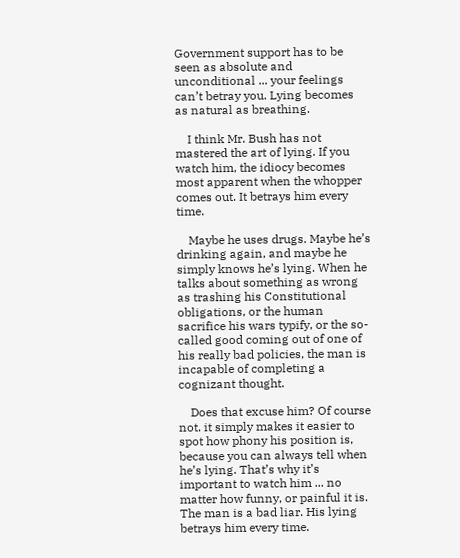Government support has to be seen as absolute and unconditional ... your feelings can’t betray you. Lying becomes as natural as breathing.

    I think Mr. Bush has not mastered the art of lying. If you watch him, the idiocy becomes most apparent when the whopper comes out. It betrays him every time.

    Maybe he uses drugs. Maybe he’s drinking again, and maybe he simply knows he’s lying. When he talks about something as wrong as trashing his Constitutional obligations, or the human sacrifice his wars typify, or the so-called good coming out of one of his really bad policies, the man is incapable of completing a cognizant thought.

    Does that excuse him? Of course not. it simply makes it easier to spot how phony his position is, because you can always tell when he’s lying. That’s why it’s important to watch him ... no matter how funny, or painful it is. The man is a bad liar. His lying betrays him every time.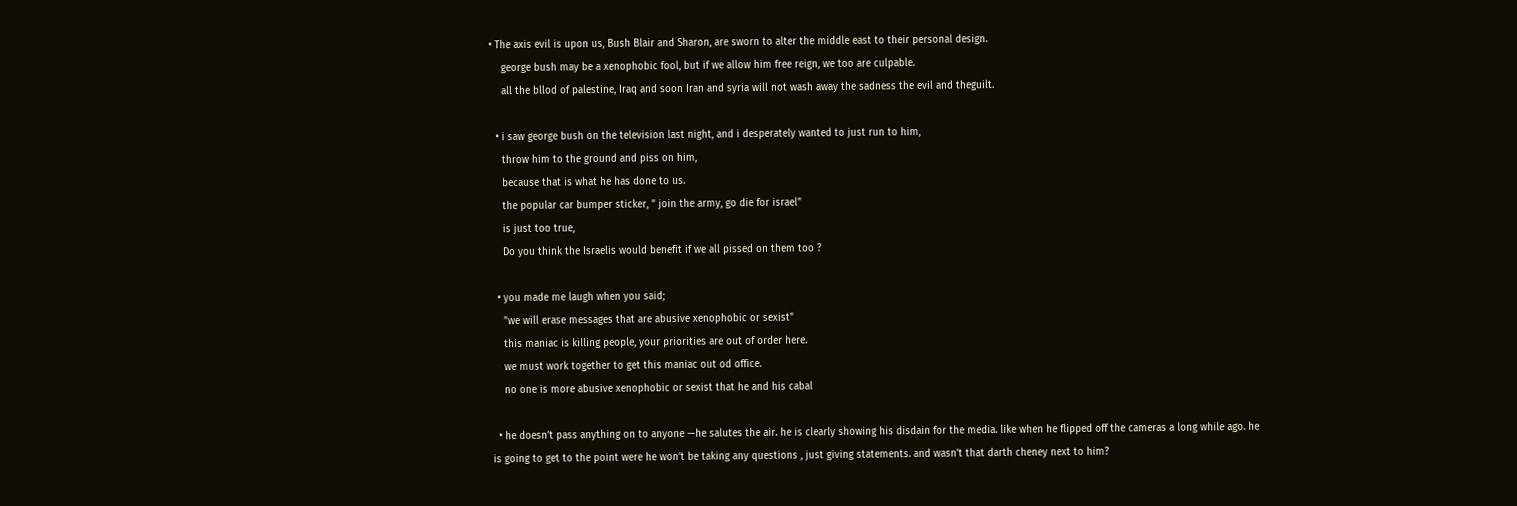• The axis evil is upon us, Bush Blair and Sharon, are sworn to alter the middle east to their personal design.
    george bush may be a xenophobic fool, but if we allow him free reign, we too are culpable.
    all the bllod of palestine, Iraq and soon Iran and syria will not wash away the sadness the evil and theguilt.

  • i saw george bush on the television last night, and i desperately wanted to just run to him,
    throw him to the ground and piss on him,
    because that is what he has done to us.
    the popular car bumper sticker, " join the army, go die for israel"
    is just too true,
    Do you think the Israelis would benefit if we all pissed on them too ?

  • you made me laugh when you said;
    "we will erase messages that are abusive xenophobic or sexist"
    this maniac is killing people, your priorities are out of order here.
    we must work together to get this maniac out od office.
    no one is more abusive xenophobic or sexist that he and his cabal

  • he doesn’t pass anything on to anyone —he salutes the air. he is clearly showing his disdain for the media. like when he flipped off the cameras a long while ago. he is going to get to the point were he won’t be taking any questions , just giving statements. and wasn’t that darth cheney next to him?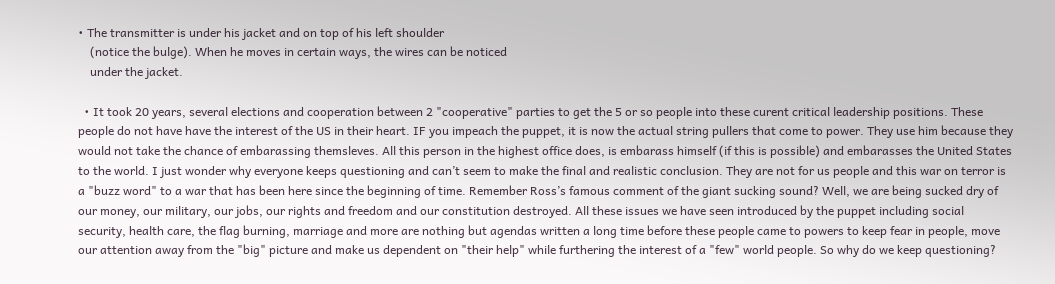• The transmitter is under his jacket and on top of his left shoulder
    (notice the bulge). When he moves in certain ways, the wires can be noticed
    under the jacket.

  • It took 20 years, several elections and cooperation between 2 "cooperative" parties to get the 5 or so people into these curent critical leadership positions. These people do not have have the interest of the US in their heart. IF you impeach the puppet, it is now the actual string pullers that come to power. They use him because they would not take the chance of embarassing themsleves. All this person in the highest office does, is embarass himself (if this is possible) and embarasses the United States to the world. I just wonder why everyone keeps questioning and can’t seem to make the final and realistic conclusion. They are not for us people and this war on terror is a "buzz word" to a war that has been here since the beginning of time. Remember Ross’s famous comment of the giant sucking sound? Well, we are being sucked dry of our money, our military, our jobs, our rights and freedom and our constitution destroyed. All these issues we have seen introduced by the puppet including social security, health care, the flag burning, marriage and more are nothing but agendas written a long time before these people came to powers to keep fear in people, move our attention away from the "big" picture and make us dependent on "their help" while furthering the interest of a "few" world people. So why do we keep questioning?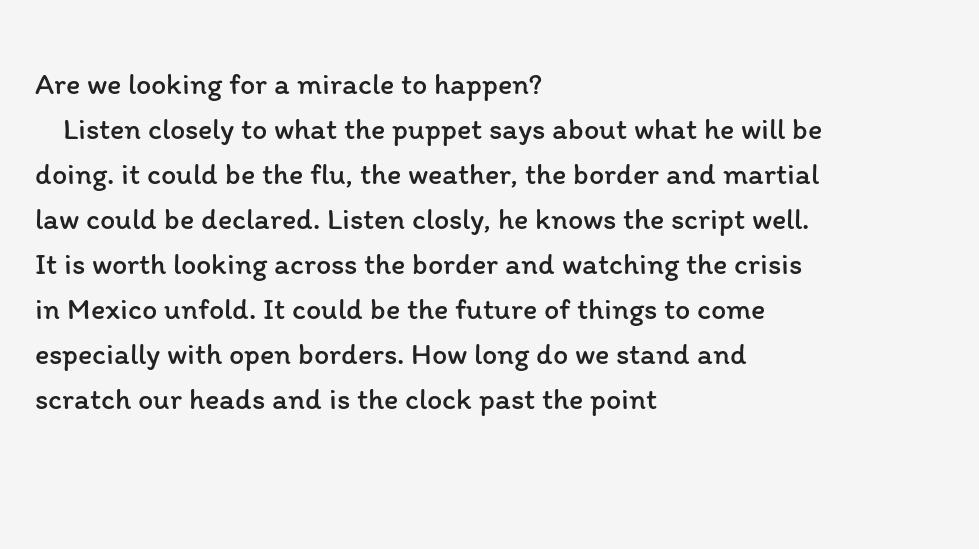Are we looking for a miracle to happen?
    Listen closely to what the puppet says about what he will be doing. it could be the flu, the weather, the border and martial law could be declared. Listen closly, he knows the script well. It is worth looking across the border and watching the crisis in Mexico unfold. It could be the future of things to come especially with open borders. How long do we stand and scratch our heads and is the clock past the point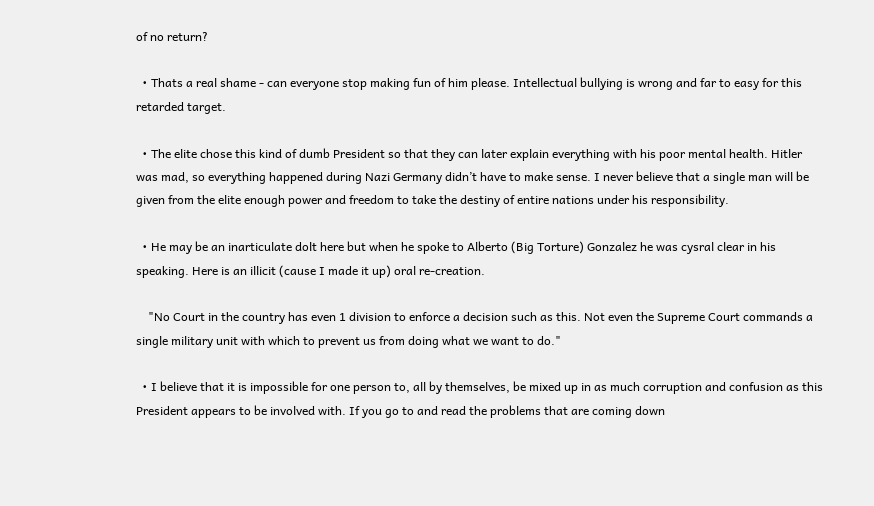of no return?

  • Thats a real shame - can everyone stop making fun of him please. Intellectual bullying is wrong and far to easy for this retarded target.

  • The elite chose this kind of dumb President so that they can later explain everything with his poor mental health. Hitler was mad, so everything happened during Nazi Germany didn’t have to make sense. I never believe that a single man will be given from the elite enough power and freedom to take the destiny of entire nations under his responsibility.

  • He may be an inarticulate dolt here but when he spoke to Alberto (Big Torture) Gonzalez he was cysral clear in his speaking. Here is an illicit (cause I made it up) oral re-creation.

    "No Court in the country has even 1 division to enforce a decision such as this. Not even the Supreme Court commands a single military unit with which to prevent us from doing what we want to do."

  • I believe that it is impossible for one person to, all by themselves, be mixed up in as much corruption and confusion as this President appears to be involved with. If you go to and read the problems that are coming down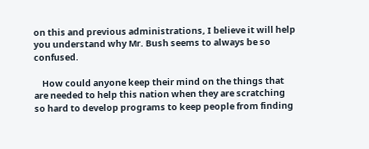on this and previous administrations, I believe it will help you understand why Mr. Bush seems to always be so confused.

    How could anyone keep their mind on the things that are needed to help this nation when they are scratching so hard to develop programs to keep people from finding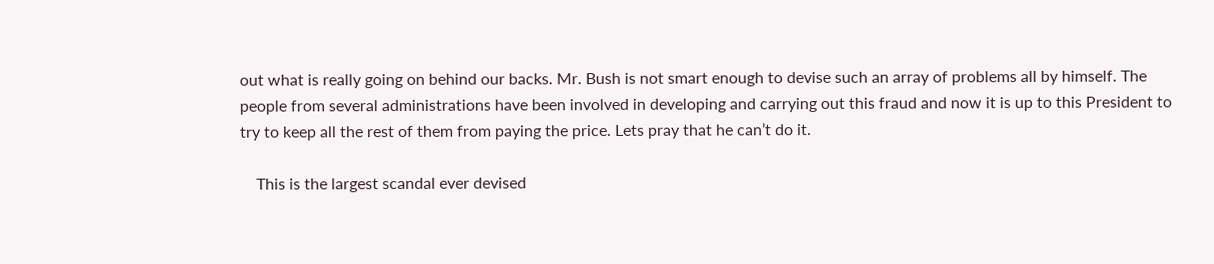out what is really going on behind our backs. Mr. Bush is not smart enough to devise such an array of problems all by himself. The people from several administrations have been involved in developing and carrying out this fraud and now it is up to this President to try to keep all the rest of them from paying the price. Lets pray that he can’t do it.

    This is the largest scandal ever devised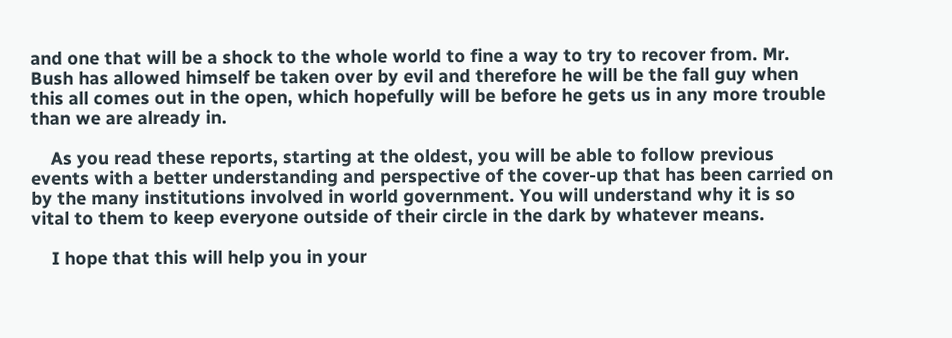and one that will be a shock to the whole world to fine a way to try to recover from. Mr. Bush has allowed himself be taken over by evil and therefore he will be the fall guy when this all comes out in the open, which hopefully will be before he gets us in any more trouble than we are already in.

    As you read these reports, starting at the oldest, you will be able to follow previous events with a better understanding and perspective of the cover-up that has been carried on by the many institutions involved in world government. You will understand why it is so vital to them to keep everyone outside of their circle in the dark by whatever means.

    I hope that this will help you in your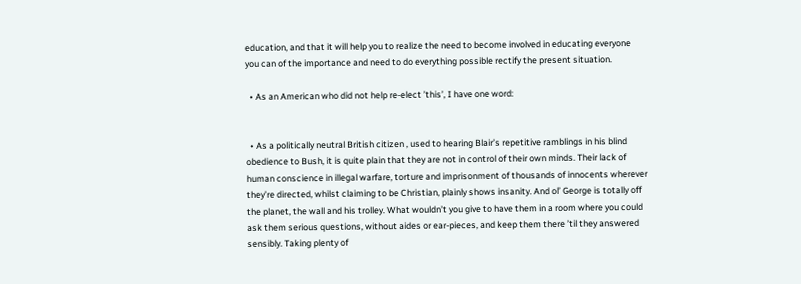education, and that it will help you to realize the need to become involved in educating everyone you can of the importance and need to do everything possible rectify the present situation.

  • As an American who did not help re-elect ’this’, I have one word:


  • As a politically neutral British citizen , used to hearing Blair’s repetitive ramblings in his blind obedience to Bush, it is quite plain that they are not in control of their own minds. Their lack of human conscience in illegal warfare, torture and imprisonment of thousands of innocents wherever they’re directed, whilst claiming to be Christian, plainly shows insanity. And ol’ George is totally off the planet, the wall and his trolley. What wouldn’t you give to have them in a room where you could ask them serious questions, without aides or ear-pieces, and keep them there ’til they answered sensibly. Taking plenty of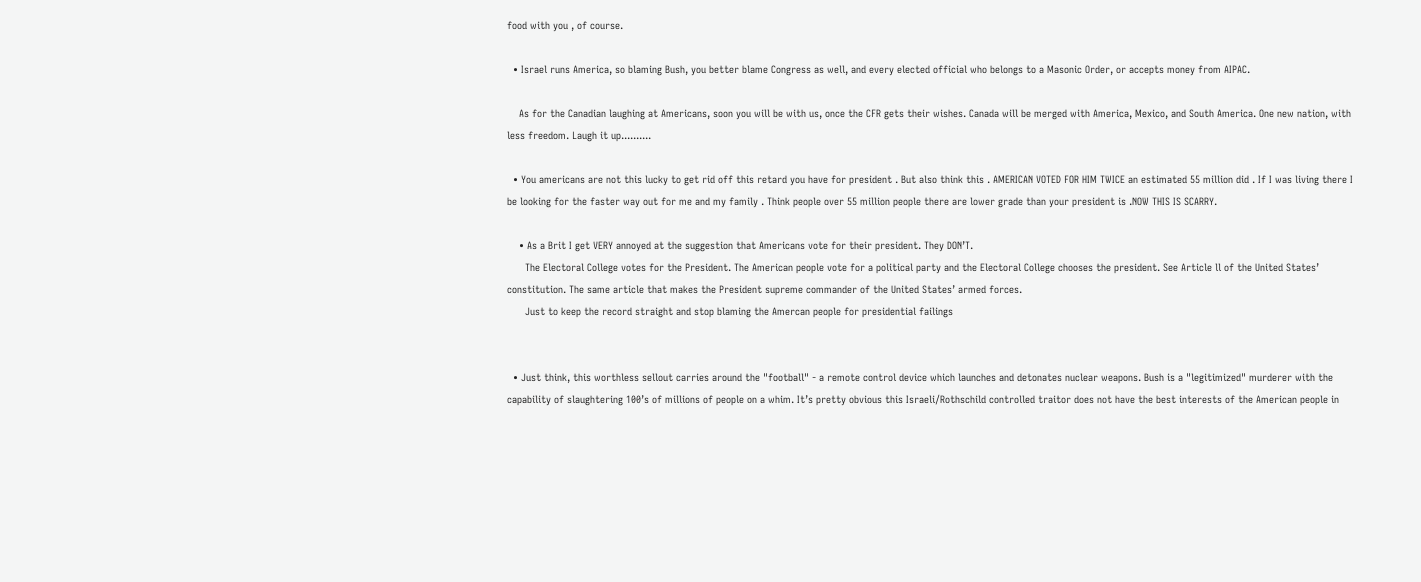food with you , of course.

  • Israel runs America, so blaming Bush, you better blame Congress as well, and every elected official who belongs to a Masonic Order, or accepts money from AIPAC.

    As for the Canadian laughing at Americans, soon you will be with us, once the CFR gets their wishes. Canada will be merged with America, Mexico, and South America. One new nation, with less freedom. Laugh it up..........

  • You americans are not this lucky to get rid off this retard you have for president . But also think this . AMERICAN VOTED FOR HIM TWICE an estimated 55 million did . If I was living there I be looking for the faster way out for me and my family . Think people over 55 million people there are lower grade than your president is .NOW THIS IS SCARRY.

    • As a Brit I get VERY annoyed at the suggestion that Americans vote for their president. They DON’T.
      The Electoral College votes for the President. The American people vote for a political party and the Electoral College chooses the president. See Article ll of the United States’ constitution. The same article that makes the President supreme commander of the United States’ armed forces.
      Just to keep the record straight and stop blaming the Amercan people for presidential failings


  • Just think, this worthless sellout carries around the "football" - a remote control device which launches and detonates nuclear weapons. Bush is a "legitimized" murderer with the capability of slaughtering 100’s of millions of people on a whim. It’s pretty obvious this Israeli/Rothschild controlled traitor does not have the best interests of the American people in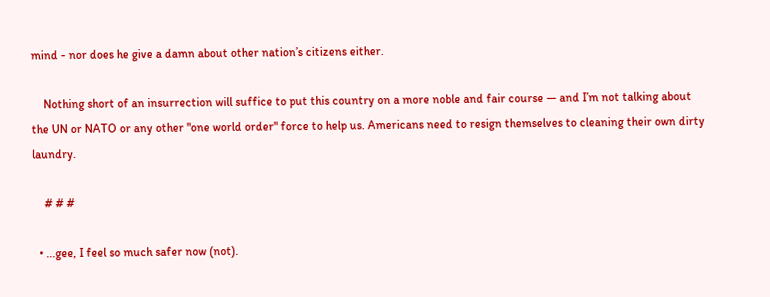mind - nor does he give a damn about other nation’s citizens either.

    Nothing short of an insurrection will suffice to put this country on a more noble and fair course — and I’m not talking about the UN or NATO or any other "one world order" force to help us. Americans need to resign themselves to cleaning their own dirty laundry.

    # # #

  • ...gee, I feel so much safer now (not).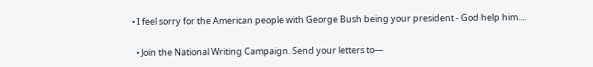• I feel sorry for the American people with George Bush being your president - God help him....

  • Join the National Writing Campaign. Send your letters to—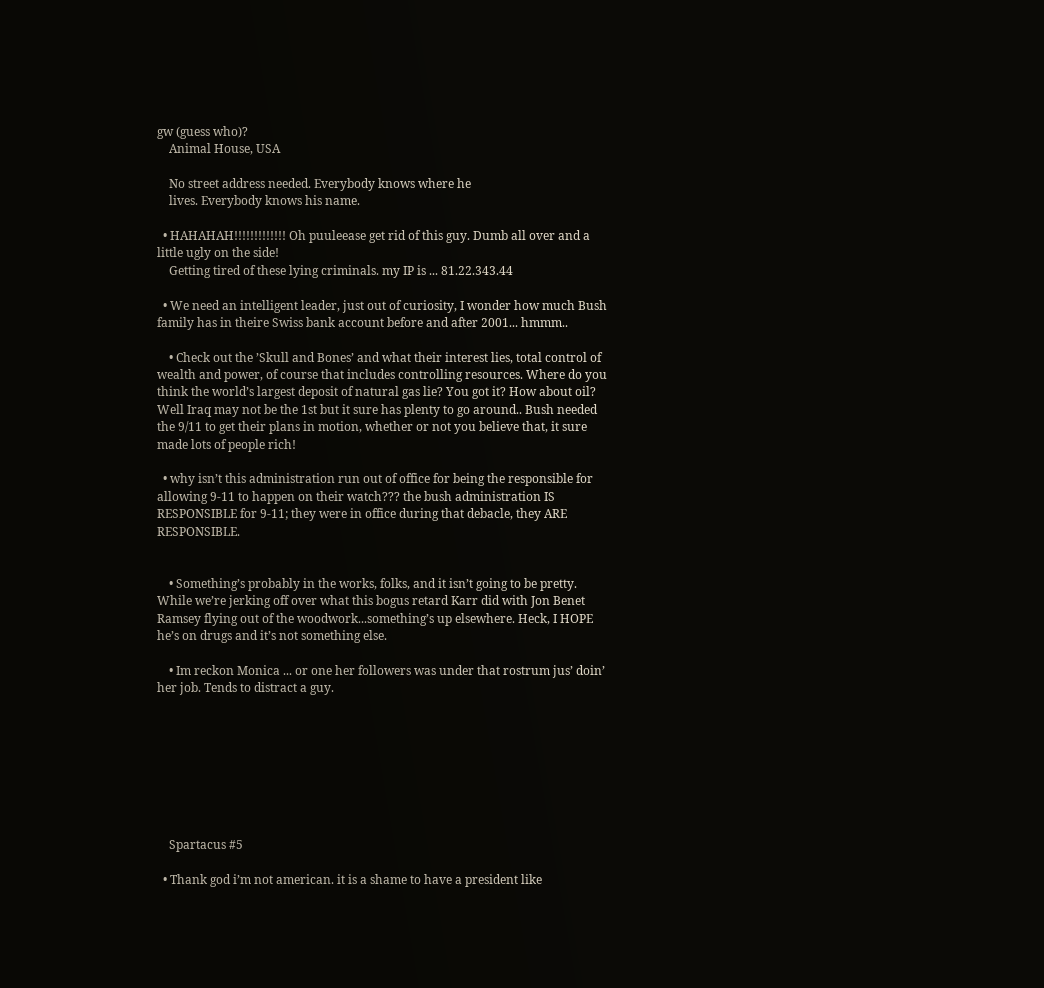gw (guess who)?
    Animal House, USA

    No street address needed. Everybody knows where he
    lives. Everybody knows his name.

  • HAHAHAH!!!!!!!!!!!!! Oh puuleease get rid of this guy. Dumb all over and a little ugly on the side!
    Getting tired of these lying criminals. my IP is ... 81.22.343.44

  • We need an intelligent leader, just out of curiosity, I wonder how much Bush family has in theire Swiss bank account before and after 2001... hmmm..

    • Check out the ’Skull and Bones’ and what their interest lies, total control of wealth and power, of course that includes controlling resources. Where do you think the world’s largest deposit of natural gas lie? You got it? How about oil? Well Iraq may not be the 1st but it sure has plenty to go around.. Bush needed the 9/11 to get their plans in motion, whether or not you believe that, it sure made lots of people rich!

  • why isn’t this administration run out of office for being the responsible for allowing 9-11 to happen on their watch??? the bush administration IS RESPONSIBLE for 9-11; they were in office during that debacle, they ARE RESPONSIBLE.


    • Something’s probably in the works, folks, and it isn’t going to be pretty. While we’re jerking off over what this bogus retard Karr did with Jon Benet Ramsey flying out of the woodwork...something’s up elsewhere. Heck, I HOPE he’s on drugs and it’s not something else.

    • Im reckon Monica ... or one her followers was under that rostrum jus’ doin’ her job. Tends to distract a guy.








    Spartacus #5

  • Thank god i’m not american. it is a shame to have a president like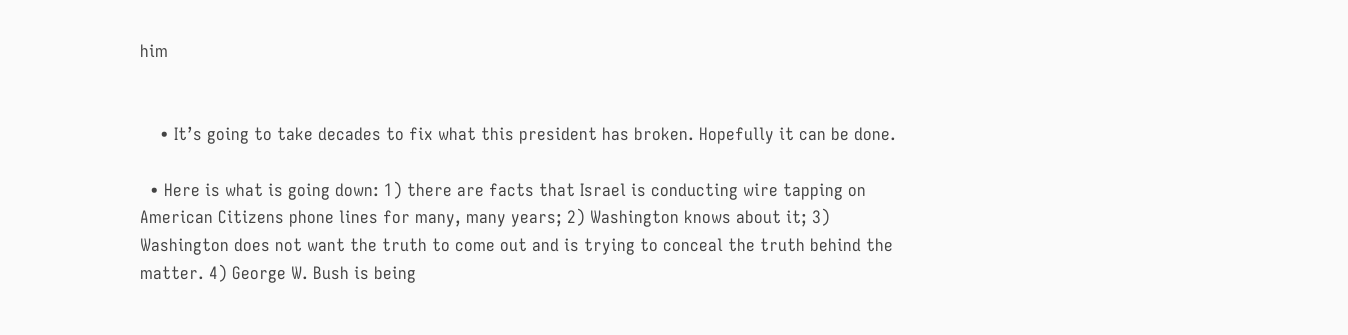him


    • It’s going to take decades to fix what this president has broken. Hopefully it can be done.

  • Here is what is going down: 1) there are facts that Israel is conducting wire tapping on American Citizens phone lines for many, many years; 2) Washington knows about it; 3) Washington does not want the truth to come out and is trying to conceal the truth behind the matter. 4) George W. Bush is being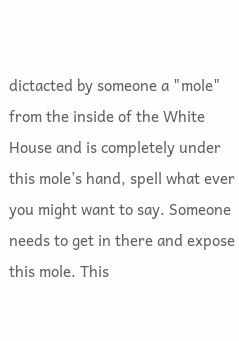dictacted by someone a "mole" from the inside of the White House and is completely under this mole’s hand, spell what ever you might want to say. Someone needs to get in there and expose this mole. This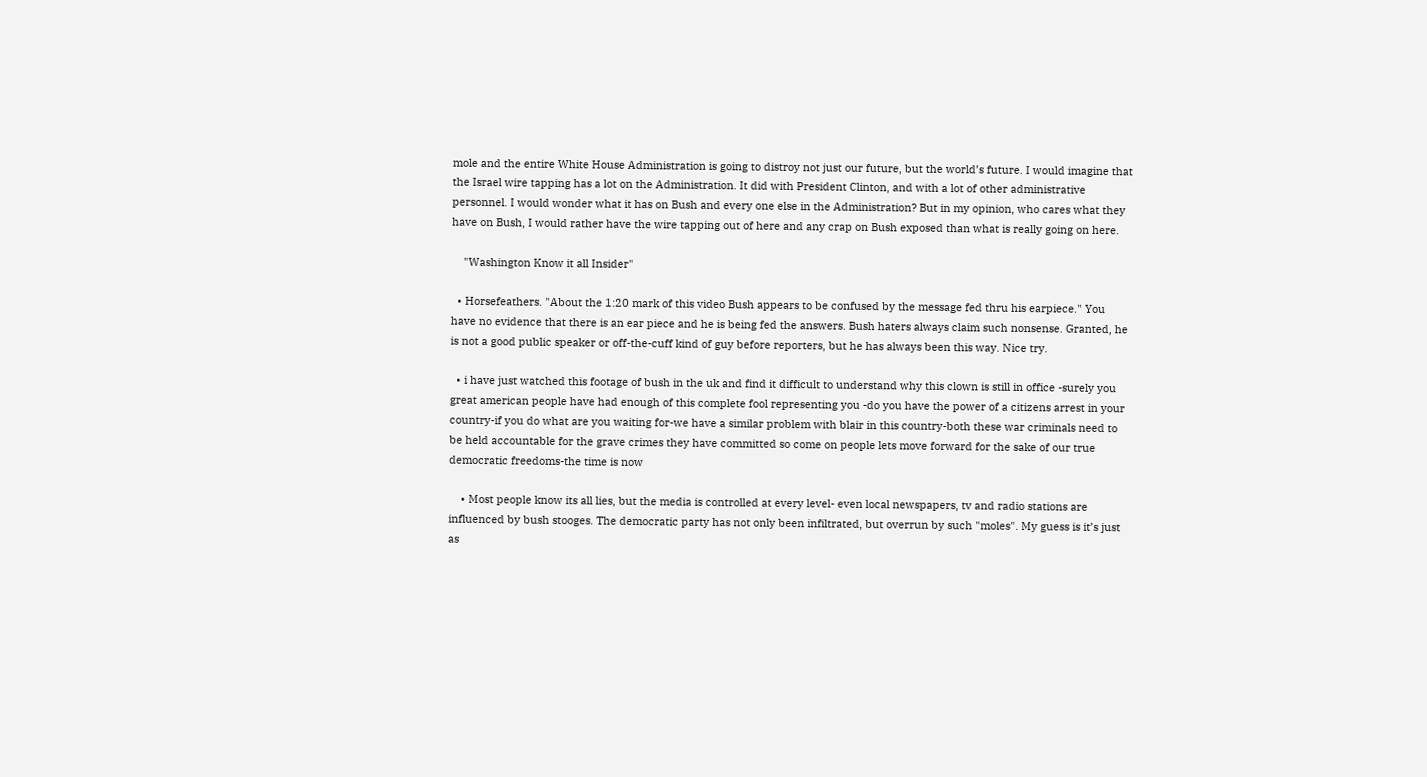mole and the entire White House Administration is going to distroy not just our future, but the world’s future. I would imagine that the Israel wire tapping has a lot on the Administration. It did with President Clinton, and with a lot of other administrative personnel. I would wonder what it has on Bush and every one else in the Administration? But in my opinion, who cares what they have on Bush, I would rather have the wire tapping out of here and any crap on Bush exposed than what is really going on here.

    "Washington Know it all Insider"

  • Horsefeathers. "About the 1:20 mark of this video Bush appears to be confused by the message fed thru his earpiece." You have no evidence that there is an ear piece and he is being fed the answers. Bush haters always claim such nonsense. Granted, he is not a good public speaker or off-the-cuff kind of guy before reporters, but he has always been this way. Nice try.

  • i have just watched this footage of bush in the uk and find it difficult to understand why this clown is still in office -surely you great american people have had enough of this complete fool representing you -do you have the power of a citizens arrest in your country-if you do what are you waiting for-we have a similar problem with blair in this country-both these war criminals need to be held accountable for the grave crimes they have committed so come on people lets move forward for the sake of our true democratic freedoms-the time is now

    • Most people know its all lies, but the media is controlled at every level- even local newspapers, tv and radio stations are influenced by bush stooges. The democratic party has not only been infiltrated, but overrun by such "moles". My guess is it’s just as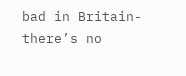bad in Britain- there’s no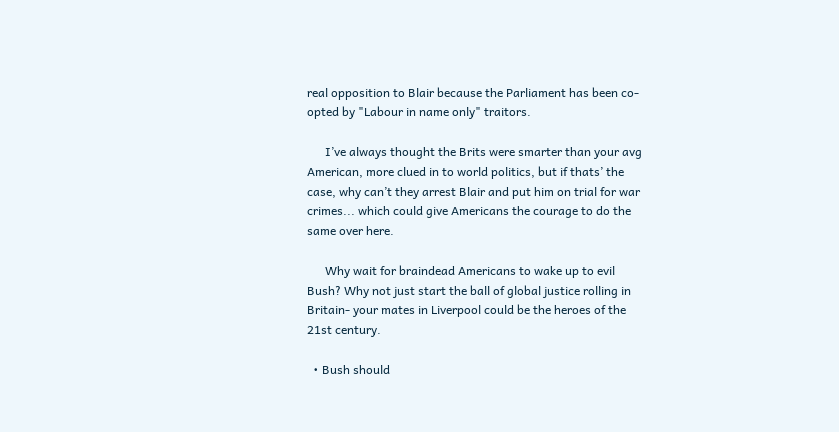real opposition to Blair because the Parliament has been co-opted by "Labour in name only" traitors.

      I’ve always thought the Brits were smarter than your avg American, more clued in to world politics, but if thats’ the case, why can’t they arrest Blair and put him on trial for war crimes... which could give Americans the courage to do the same over here.

      Why wait for braindead Americans to wake up to evil Bush? Why not just start the ball of global justice rolling in Britain- your mates in Liverpool could be the heroes of the 21st century.

  • Bush should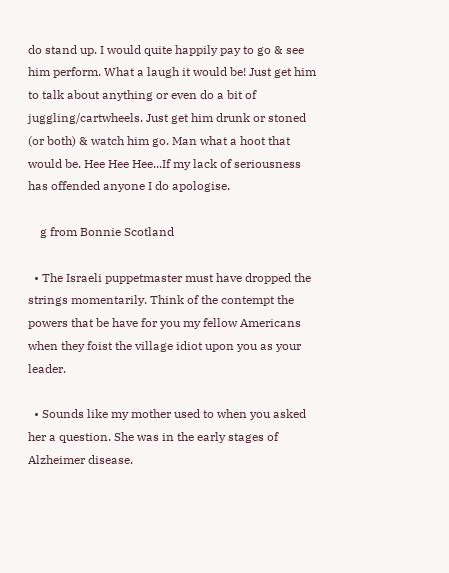do stand up. I would quite happily pay to go & see him perform. What a laugh it would be! Just get him to talk about anything or even do a bit of juggling/cartwheels. Just get him drunk or stoned (or both) & watch him go. Man what a hoot that would be. Hee Hee Hee...If my lack of seriousness has offended anyone I do apologise.

    g from Bonnie Scotland

  • The Israeli puppetmaster must have dropped the strings momentarily. Think of the contempt the powers that be have for you my fellow Americans when they foist the village idiot upon you as your leader.

  • Sounds like my mother used to when you asked her a question. She was in the early stages of Alzheimer disease.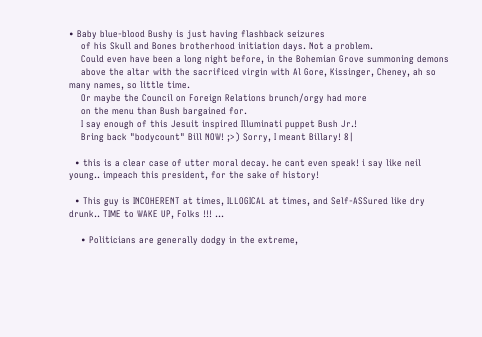• Baby blue-blood Bushy is just having flashback seizures
    of his Skull and Bones brotherhood initiation days. Not a problem.
    Could even have been a long night before, in the Bohemian Grove summoning demons
    above the altar with the sacrificed virgin with Al Gore, Kissinger, Cheney, ah so many names, so little time.
    Or maybe the Council on Foreign Relations brunch/orgy had more
    on the menu than Bush bargained for.
    I say enough of this Jesuit inspired Illuminati puppet Bush Jr.!
    Bring back "bodycount" Bill NOW! ;>) Sorry, I meant Billary! 8|

  • this is a clear case of utter moral decay. he cant even speak! i say like neil young.. impeach this president, for the sake of history!

  • This guy is INCOHERENT at times, ILLOGICAL at times, and Self-ASSured like dry drunk.. TIME to WAKE UP, Folks !!! ...

    • Politicians are generally dodgy in the extreme,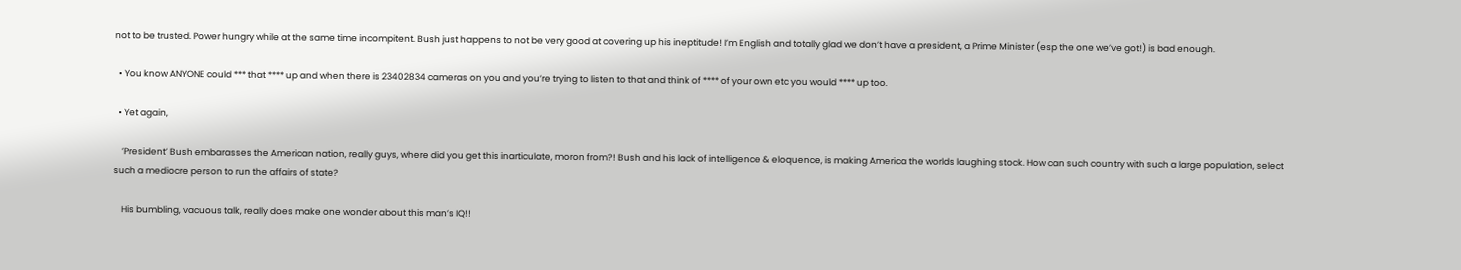not to be trusted. Power hungry while at the same time incompitent. Bush just happens to not be very good at covering up his ineptitude! I’m English and totally glad we don’t have a president, a Prime Minister (esp the one we’ve got!) is bad enough.

  • You know ANYONE could *** that **** up and when there is 23402834 cameras on you and you’re trying to listen to that and think of **** of your own etc you would **** up too.

  • Yet again,

    ’President’ Bush embarasses the American nation, really guys, where did you get this inarticulate, moron from?! Bush and his lack of intelligence & eloquence, is making America the worlds laughing stock. How can such country with such a large population, select such a mediocre person to run the affairs of state?

    His bumbling, vacuous talk, really does make one wonder about this man’s IQ!!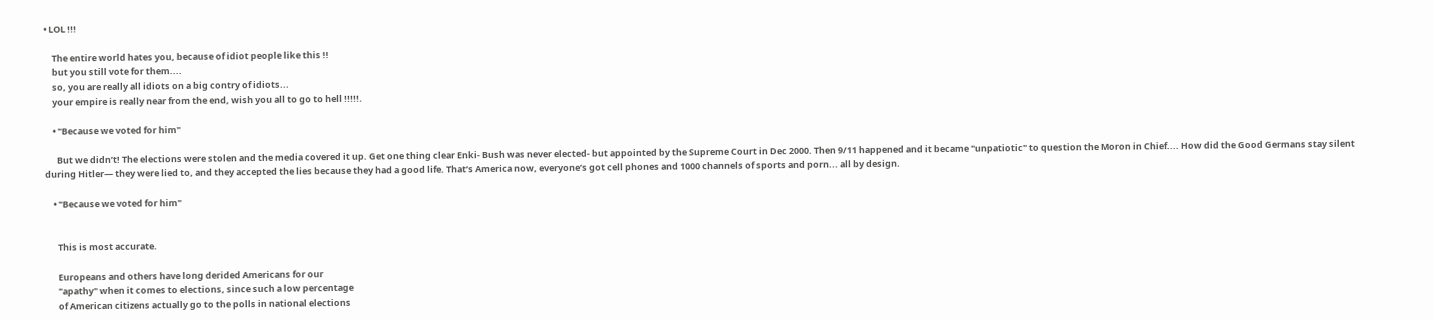• LOL !!!

    The entire world hates you, because of idiot people like this !!
    but you still vote for them....
    so, you are really all idiots on a big contry of idiots...
    your empire is really near from the end, wish you all to go to hell !!!!!.

    • "Because we voted for him"

      But we didn’t! The elections were stolen and the media covered it up. Get one thing clear Enki- Bush was never elected- but appointed by the Supreme Court in Dec 2000. Then 9/11 happened and it became "unpatiotic" to question the Moron in Chief.... How did the Good Germans stay silent during Hitler— they were lied to, and they accepted the lies because they had a good life. That’s America now, everyone’s got cell phones and 1000 channels of sports and porn... all by design.

    • "Because we voted for him"


      This is most accurate.

      Europeans and others have long derided Americans for our
      "apathy" when it comes to elections, since such a low percentage
      of American citizens actually go to the polls in national elections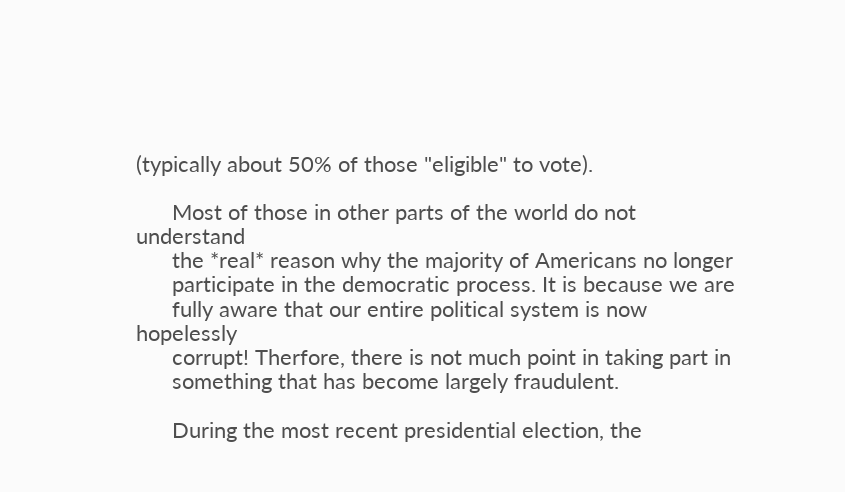(typically about 50% of those "eligible" to vote).

      Most of those in other parts of the world do not understand
      the *real* reason why the majority of Americans no longer
      participate in the democratic process. It is because we are
      fully aware that our entire political system is now hopelessly
      corrupt! Therfore, there is not much point in taking part in
      something that has become largely fraudulent.

      During the most recent presidential election, the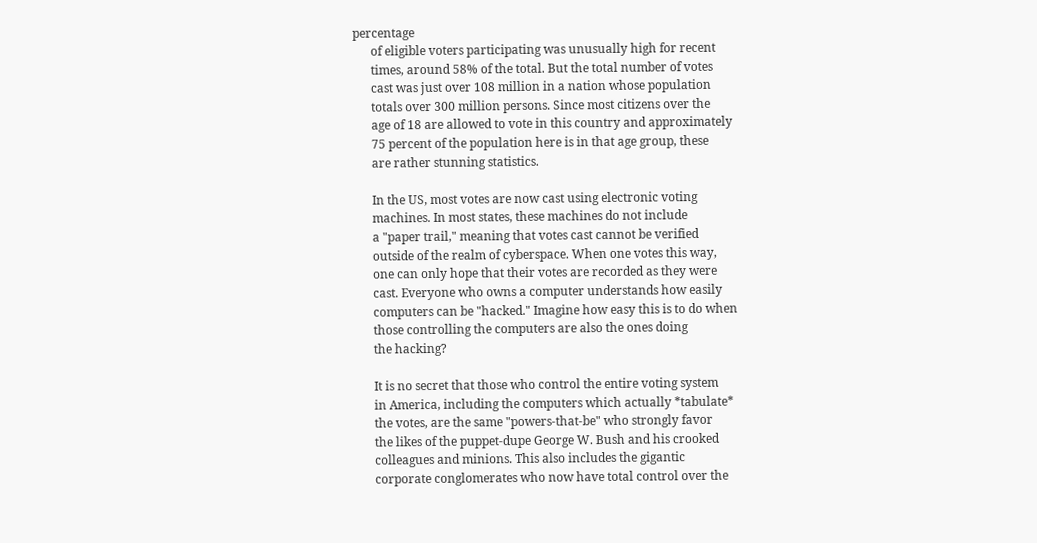percentage
      of eligible voters participating was unusually high for recent
      times, around 58% of the total. But the total number of votes
      cast was just over 108 million in a nation whose population
      totals over 300 million persons. Since most citizens over the
      age of 18 are allowed to vote in this country and approximately
      75 percent of the population here is in that age group, these
      are rather stunning statistics.

      In the US, most votes are now cast using electronic voting
      machines. In most states, these machines do not include
      a "paper trail," meaning that votes cast cannot be verified
      outside of the realm of cyberspace. When one votes this way,
      one can only hope that their votes are recorded as they were
      cast. Everyone who owns a computer understands how easily
      computers can be "hacked." Imagine how easy this is to do when
      those controlling the computers are also the ones doing
      the hacking?

      It is no secret that those who control the entire voting system
      in America, including the computers which actually *tabulate*
      the votes, are the same "powers-that-be" who strongly favor
      the likes of the puppet-dupe George W. Bush and his crooked
      colleagues and minions. This also includes the gigantic
      corporate conglomerates who now have total control over the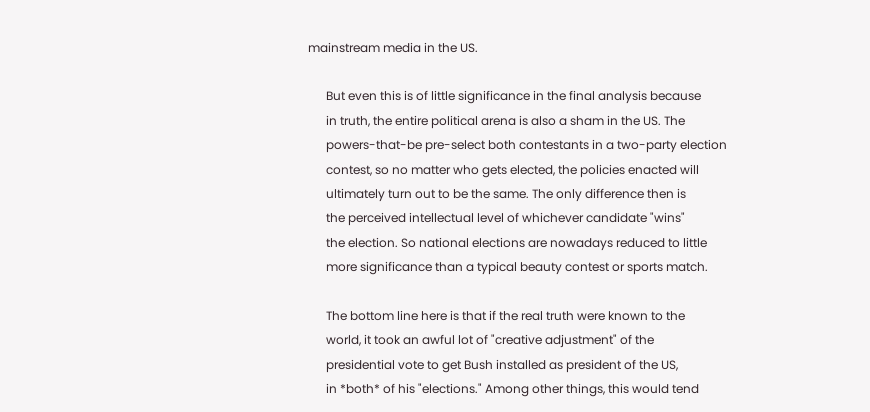mainstream media in the US.

      But even this is of little significance in the final analysis because
      in truth, the entire political arena is also a sham in the US. The
      powers-that-be pre-select both contestants in a two-party election
      contest, so no matter who gets elected, the policies enacted will
      ultimately turn out to be the same. The only difference then is
      the perceived intellectual level of whichever candidate "wins"
      the election. So national elections are nowadays reduced to little
      more significance than a typical beauty contest or sports match.

      The bottom line here is that if the real truth were known to the
      world, it took an awful lot of "creative adjustment" of the
      presidential vote to get Bush installed as president of the US,
      in *both* of his "elections." Among other things, this would tend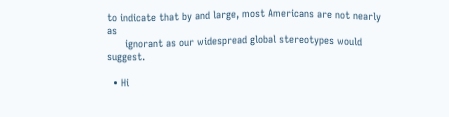to indicate that by and large, most Americans are not nearly as
      ignorant as our widespread global stereotypes would suggest.

  • Hi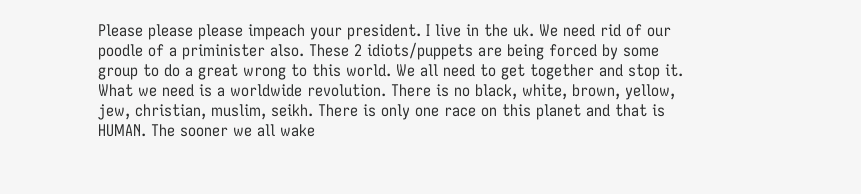Please please please impeach your president. I live in the uk. We need rid of our poodle of a priminister also. These 2 idiots/puppets are being forced by some group to do a great wrong to this world. We all need to get together and stop it. What we need is a worldwide revolution. There is no black, white, brown, yellow, jew, christian, muslim, seikh. There is only one race on this planet and that is HUMAN. The sooner we all wake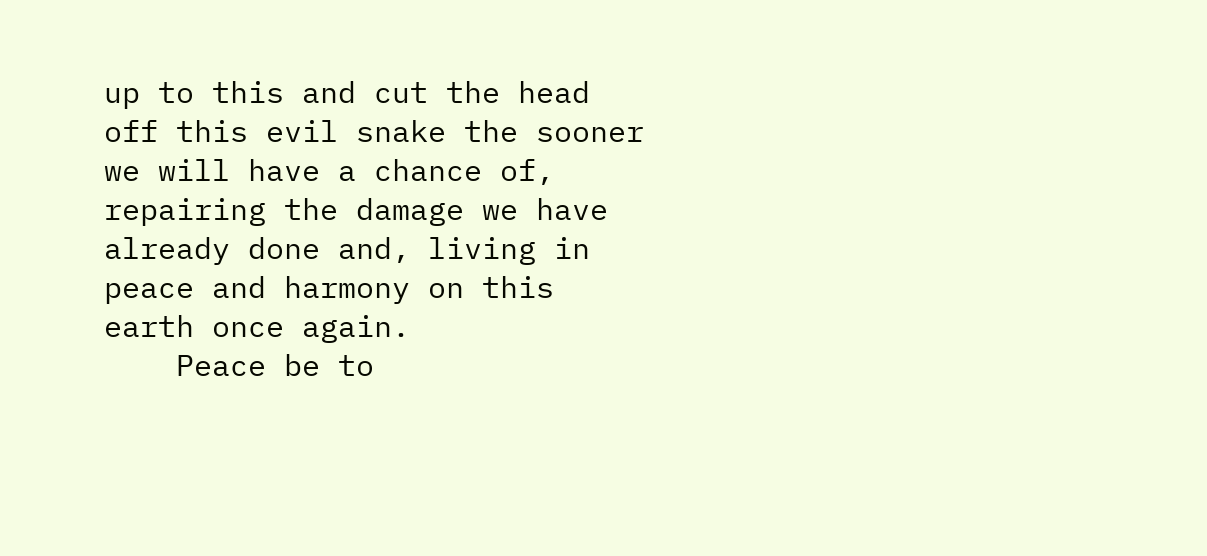up to this and cut the head off this evil snake the sooner we will have a chance of, repairing the damage we have already done and, living in peace and harmony on this earth once again.
    Peace be to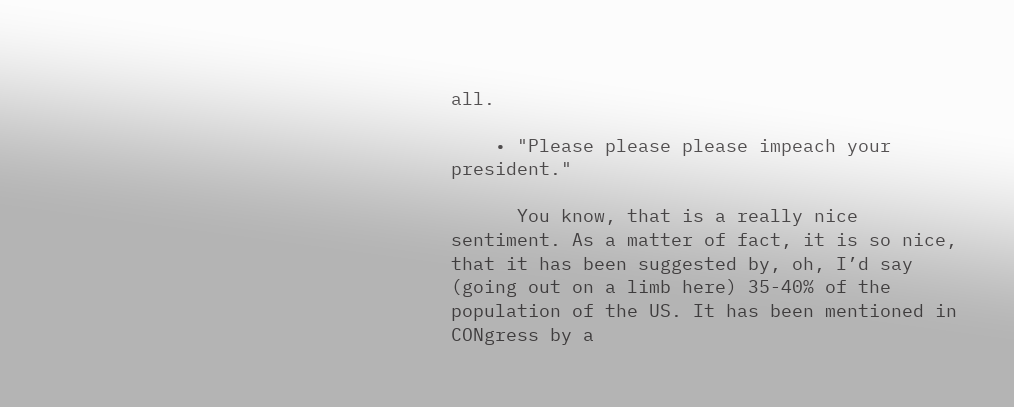all.

    • "Please please please impeach your president."

      You know, that is a really nice sentiment. As a matter of fact, it is so nice, that it has been suggested by, oh, I’d say (going out on a limb here) 35-40% of the population of the US. It has been mentioned in CONgress by a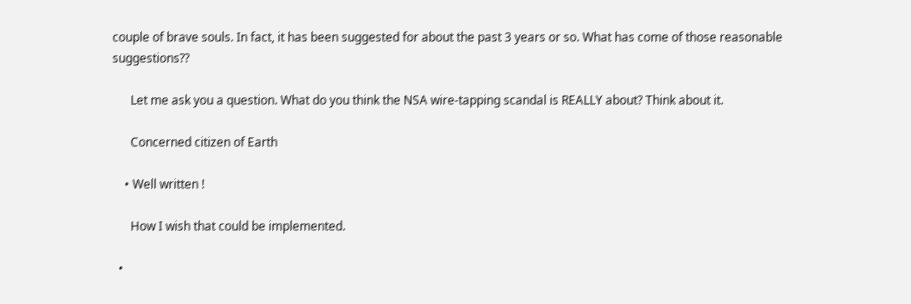couple of brave souls. In fact, it has been suggested for about the past 3 years or so. What has come of those reasonable suggestions??

      Let me ask you a question. What do you think the NSA wire-tapping scandal is REALLY about? Think about it.

      Concerned citizen of Earth

    • Well written !

      How I wish that could be implemented.

  •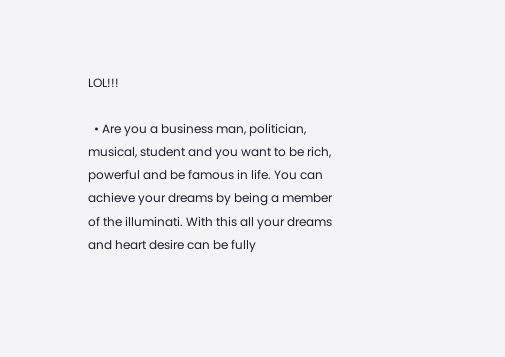LOL!!!

  • Are you a business man, politician, musical, student and you want to be rich, powerful and be famous in life. You can achieve your dreams by being a member of the illuminati. With this all your dreams and heart desire can be fully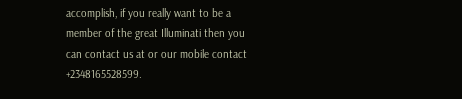accomplish, if you really want to be a member of the great Illuminati then you can contact us at or our mobile contact +2348165528599.